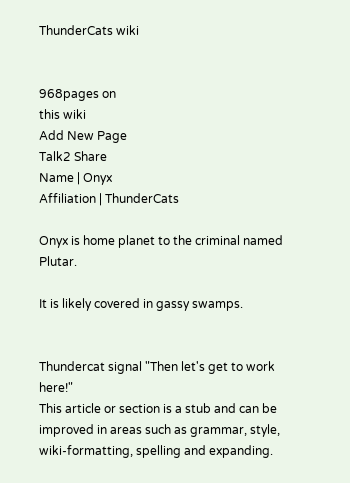ThunderCats wiki


968pages on
this wiki
Add New Page
Talk2 Share
Name | Onyx
Affiliation | ThunderCats

Onyx is home planet to the criminal named Plutar.

It is likely covered in gassy swamps.


Thundercat signal "Then let's get to work here!"
This article or section is a stub and can be improved in areas such as grammar, style, wiki-formatting, spelling and expanding.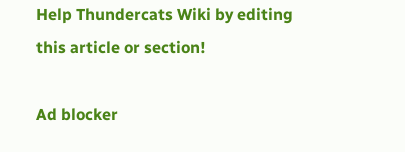Help Thundercats Wiki by editing this article or section!

Ad blocker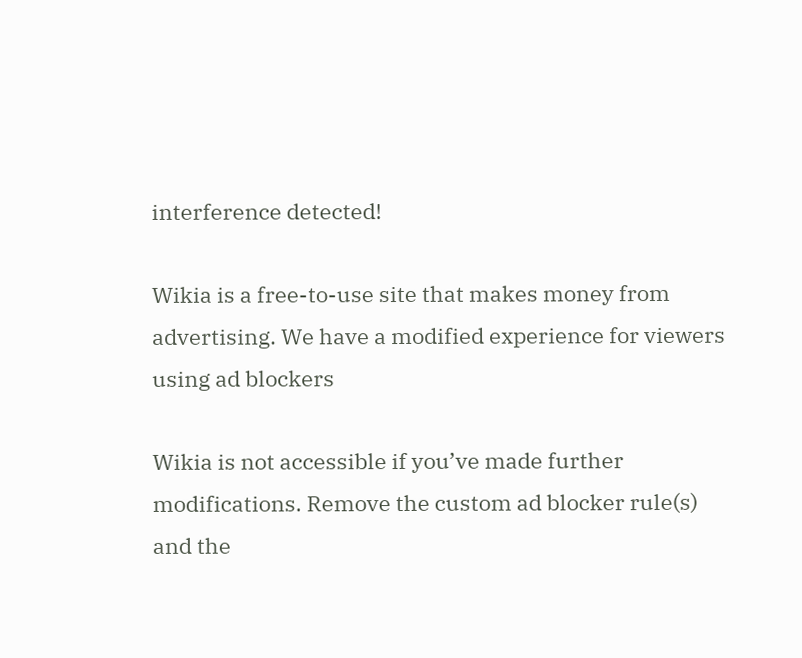interference detected!

Wikia is a free-to-use site that makes money from advertising. We have a modified experience for viewers using ad blockers

Wikia is not accessible if you’ve made further modifications. Remove the custom ad blocker rule(s) and the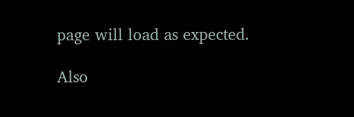page will load as expected.

Also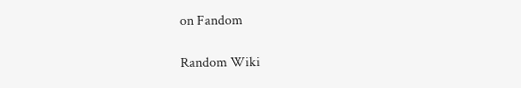on Fandom

Random Wiki